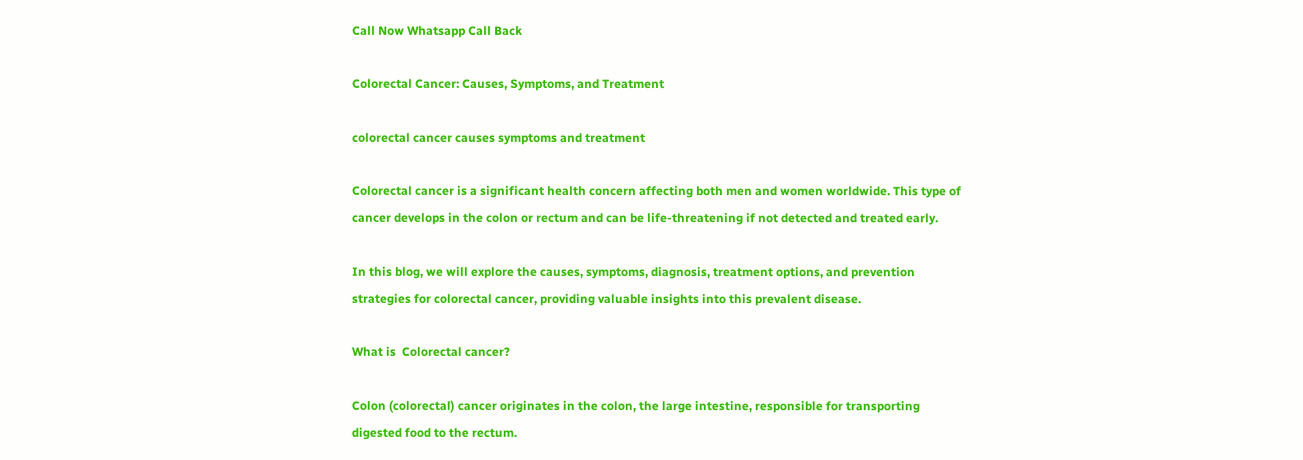Call Now Whatsapp Call Back

Colorectal Cancer: Causes, Symptoms, and Treatment

colorectal cancer causes symptoms and treatment

Colorectal cancer is a significant health concern affecting both men and women worldwide. This type of cancer develops in the colon or rectum and can be life-threatening if not detected and treated early.

In this blog, we will explore the causes, symptoms, diagnosis, treatment options, and prevention strategies for colorectal cancer, providing valuable insights into this prevalent disease.

What is  Colorectal cancer?

Colon (colorectal) cancer originates in the colon, the large intestine, responsible for transporting digested food to the rectum.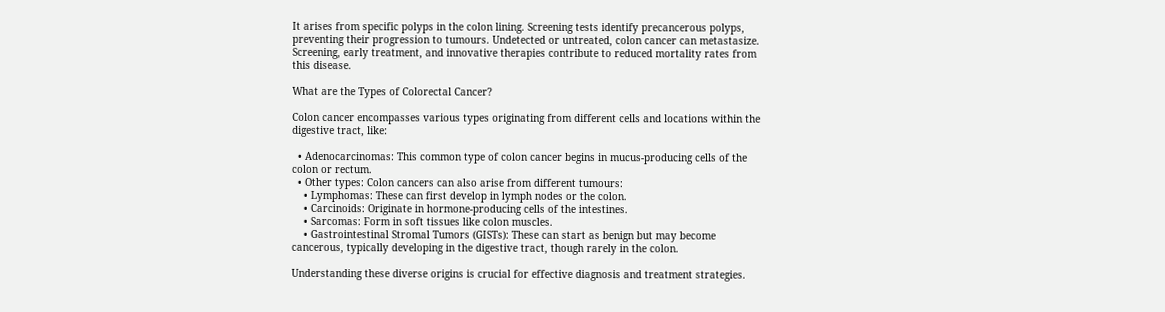It arises from specific polyps in the colon lining. Screening tests identify precancerous polyps, preventing their progression to tumours. Undetected or untreated, colon cancer can metastasize. Screening, early treatment, and innovative therapies contribute to reduced mortality rates from this disease.

What are the Types of Colorectal Cancer?

Colon cancer encompasses various types originating from different cells and locations within the digestive tract, like:

  • Adenocarcinomas: This common type of colon cancer begins in mucus-producing cells of the colon or rectum.
  • Other types: Colon cancers can also arise from different tumours:
    • Lymphomas: These can first develop in lymph nodes or the colon.
    • Carcinoids: Originate in hormone-producing cells of the intestines.
    • Sarcomas: Form in soft tissues like colon muscles.
    • Gastrointestinal Stromal Tumors (GISTs): These can start as benign but may become cancerous, typically developing in the digestive tract, though rarely in the colon.

Understanding these diverse origins is crucial for effective diagnosis and treatment strategies.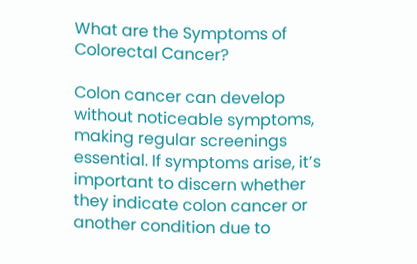What are the Symptoms of Colorectal Cancer?

Colon cancer can develop without noticeable symptoms, making regular screenings essential. If symptoms arise, it’s important to discern whether they indicate colon cancer or another condition due to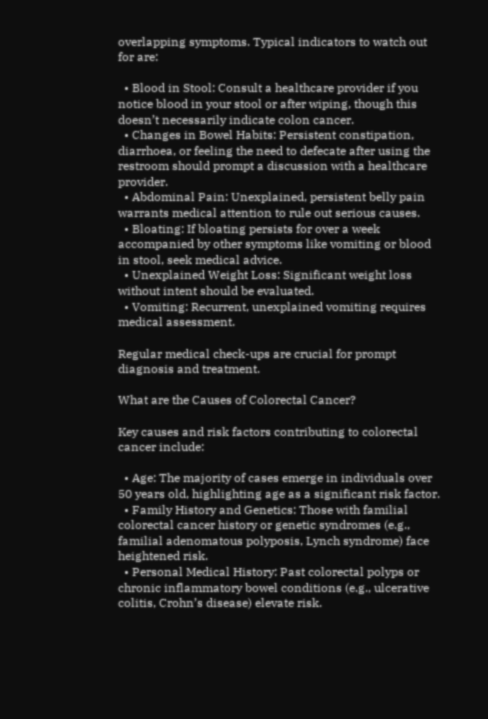overlapping symptoms. Typical indicators to watch out for are:

  • Blood in Stool: Consult a healthcare provider if you notice blood in your stool or after wiping, though this doesn’t necessarily indicate colon cancer.
  • Changes in Bowel Habits: Persistent constipation, diarrhoea, or feeling the need to defecate after using the restroom should prompt a discussion with a healthcare provider.
  • Abdominal Pain: Unexplained, persistent belly pain warrants medical attention to rule out serious causes.
  • Bloating: If bloating persists for over a week accompanied by other symptoms like vomiting or blood in stool, seek medical advice.
  • Unexplained Weight Loss: Significant weight loss without intent should be evaluated.
  • Vomiting: Recurrent, unexplained vomiting requires medical assessment.

Regular medical check-ups are crucial for prompt diagnosis and treatment.

What are the Causes of Colorectal Cancer?

Key causes and risk factors contributing to colorectal cancer include:

  • Age: The majority of cases emerge in individuals over 50 years old, highlighting age as a significant risk factor.
  • Family History and Genetics: Those with familial colorectal cancer history or genetic syndromes (e.g., familial adenomatous polyposis, Lynch syndrome) face heightened risk.
  • Personal Medical History: Past colorectal polyps or chronic inflammatory bowel conditions (e.g., ulcerative colitis, Crohn’s disease) elevate risk.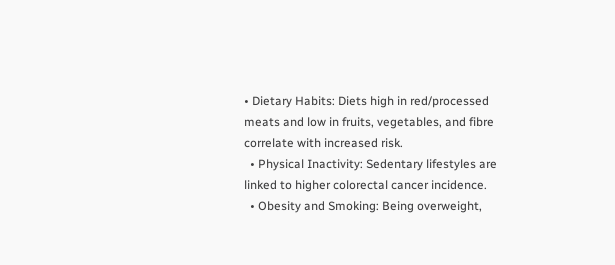• Dietary Habits: Diets high in red/processed meats and low in fruits, vegetables, and fibre correlate with increased risk.
  • Physical Inactivity: Sedentary lifestyles are linked to higher colorectal cancer incidence.
  • Obesity and Smoking: Being overweight,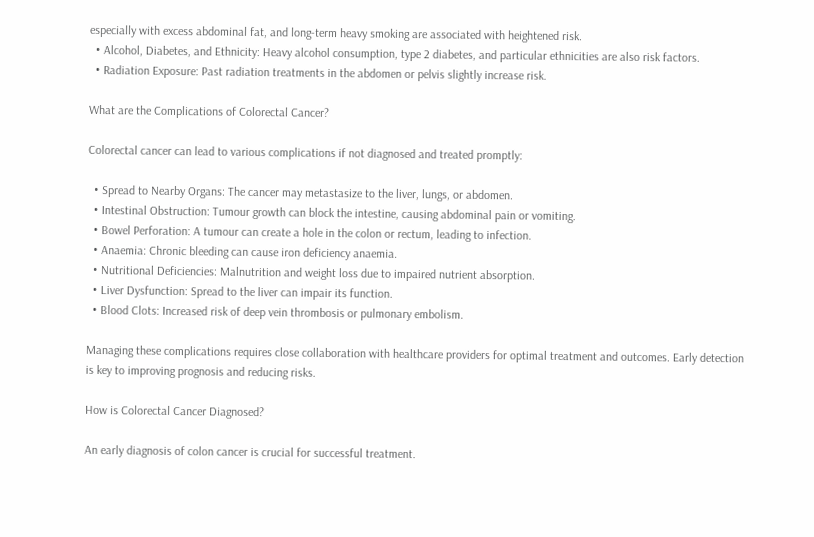especially with excess abdominal fat, and long-term heavy smoking are associated with heightened risk.
  • Alcohol, Diabetes, and Ethnicity: Heavy alcohol consumption, type 2 diabetes, and particular ethnicities are also risk factors.
  • Radiation Exposure: Past radiation treatments in the abdomen or pelvis slightly increase risk.

What are the Complications of Colorectal Cancer?

Colorectal cancer can lead to various complications if not diagnosed and treated promptly:

  • Spread to Nearby Organs: The cancer may metastasize to the liver, lungs, or abdomen.
  • Intestinal Obstruction: Tumour growth can block the intestine, causing abdominal pain or vomiting.
  • Bowel Perforation: A tumour can create a hole in the colon or rectum, leading to infection.
  • Anaemia: Chronic bleeding can cause iron deficiency anaemia.
  • Nutritional Deficiencies: Malnutrition and weight loss due to impaired nutrient absorption.
  • Liver Dysfunction: Spread to the liver can impair its function.
  • Blood Clots: Increased risk of deep vein thrombosis or pulmonary embolism.

Managing these complications requires close collaboration with healthcare providers for optimal treatment and outcomes. Early detection is key to improving prognosis and reducing risks.

How is Colorectal Cancer Diagnosed?

An early diagnosis of colon cancer is crucial for successful treatment.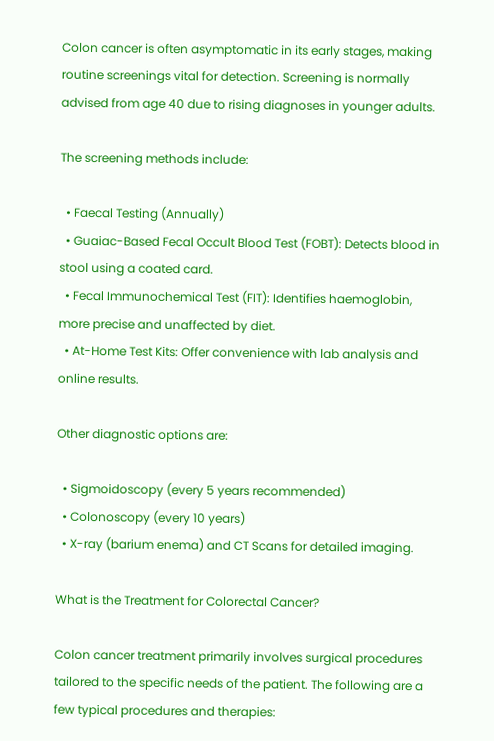Colon cancer is often asymptomatic in its early stages, making routine screenings vital for detection. Screening is normally advised from age 40 due to rising diagnoses in younger adults.

The screening methods include:

  • Faecal Testing (Annually)
  • Guaiac-Based Fecal Occult Blood Test (FOBT): Detects blood in stool using a coated card.
  • Fecal Immunochemical Test (FIT): Identifies haemoglobin, more precise and unaffected by diet.
  • At-Home Test Kits: Offer convenience with lab analysis and online results.

Other diagnostic options are:

  • Sigmoidoscopy (every 5 years recommended)
  • Colonoscopy (every 10 years)
  • X-ray (barium enema) and CT Scans for detailed imaging.

What is the Treatment for Colorectal Cancer?

Colon cancer treatment primarily involves surgical procedures tailored to the specific needs of the patient. The following are a few typical procedures and therapies: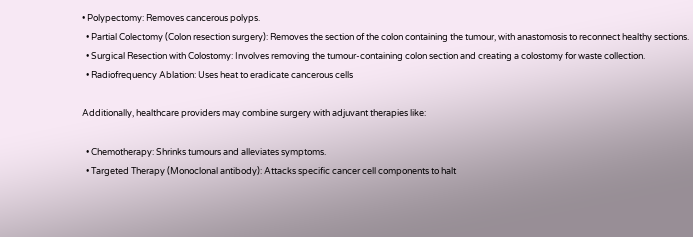• Polypectomy: Removes cancerous polyps.
  • Partial Colectomy (Colon resection surgery): Removes the section of the colon containing the tumour, with anastomosis to reconnect healthy sections.
  • Surgical Resection with Colostomy: Involves removing the tumour-containing colon section and creating a colostomy for waste collection.
  • Radiofrequency Ablation: Uses heat to eradicate cancerous cells

Additionally, healthcare providers may combine surgery with adjuvant therapies like:

  • Chemotherapy: Shrinks tumours and alleviates symptoms.
  • Targeted Therapy (Monoclonal antibody): Attacks specific cancer cell components to halt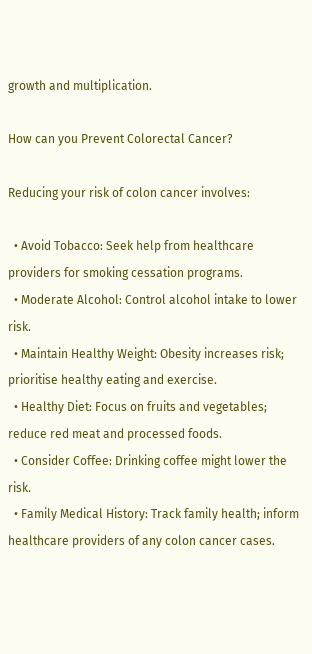growth and multiplication.

How can you Prevent Colorectal Cancer?

Reducing your risk of colon cancer involves:

  • Avoid Tobacco: Seek help from healthcare providers for smoking cessation programs.
  • Moderate Alcohol: Control alcohol intake to lower risk.
  • Maintain Healthy Weight: Obesity increases risk; prioritise healthy eating and exercise.
  • Healthy Diet: Focus on fruits and vegetables; reduce red meat and processed foods.
  • Consider Coffee: Drinking coffee might lower the risk.
  • Family Medical History: Track family health; inform healthcare providers of any colon cancer cases.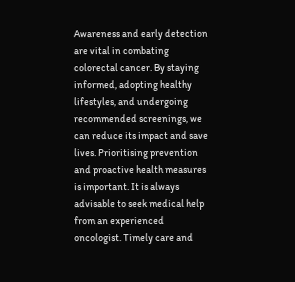Awareness and early detection are vital in combating colorectal cancer. By staying informed, adopting healthy lifestyles, and undergoing recommended screenings, we can reduce its impact and save lives. Prioritising prevention and proactive health measures is important. It is always advisable to seek medical help from an experienced oncologist. Timely care and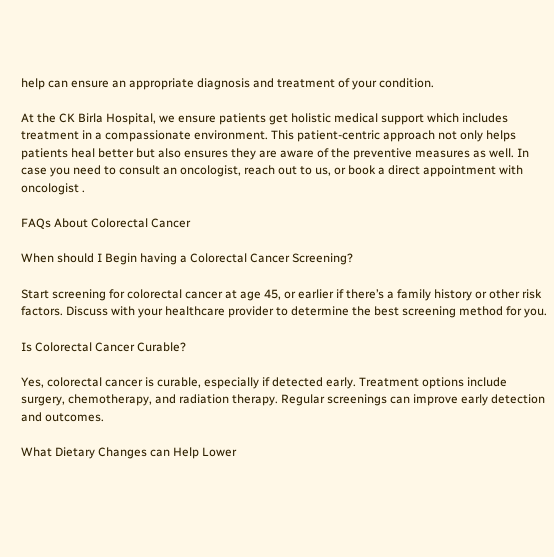help can ensure an appropriate diagnosis and treatment of your condition.

At the CK Birla Hospital, we ensure patients get holistic medical support which includes treatment in a compassionate environment. This patient-centric approach not only helps patients heal better but also ensures they are aware of the preventive measures as well. In case you need to consult an oncologist, reach out to us, or book a direct appointment with oncologist .

FAQs About Colorectal Cancer

When should I Begin having a Colorectal Cancer Screening?

Start screening for colorectal cancer at age 45, or earlier if there’s a family history or other risk factors. Discuss with your healthcare provider to determine the best screening method for you.

Is Colorectal Cancer Curable?

Yes, colorectal cancer is curable, especially if detected early. Treatment options include surgery, chemotherapy, and radiation therapy. Regular screenings can improve early detection and outcomes.

What Dietary Changes can Help Lower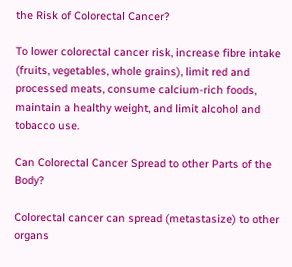the Risk of Colorectal Cancer?

To lower colorectal cancer risk, increase fibre intake (fruits, vegetables, whole grains), limit red and processed meats, consume calcium-rich foods, maintain a healthy weight, and limit alcohol and tobacco use.

Can Colorectal Cancer Spread to other Parts of the Body?

Colorectal cancer can spread (metastasize) to other organs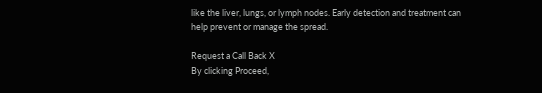like the liver, lungs, or lymph nodes. Early detection and treatment can help prevent or manage the spread.

Request a Call Back X
By clicking Proceed,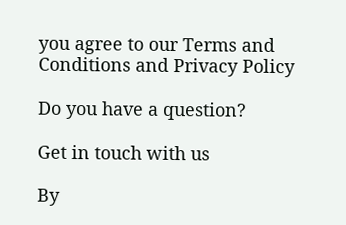you agree to our Terms and Conditions and Privacy Policy

Do you have a question?

Get in touch with us

By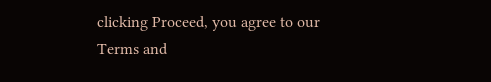clicking Proceed, you agree to our Terms and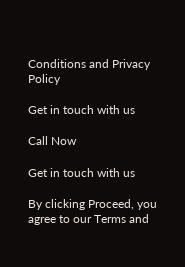Conditions and Privacy Policy

Get in touch with us

Call Now

Get in touch with us

By clicking Proceed, you agree to our Terms and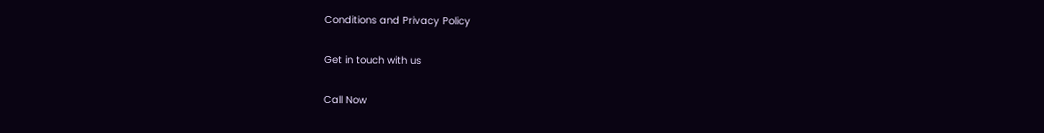Conditions and Privacy Policy

Get in touch with us

Call Now